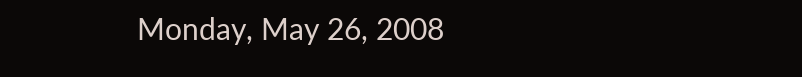Monday, May 26, 2008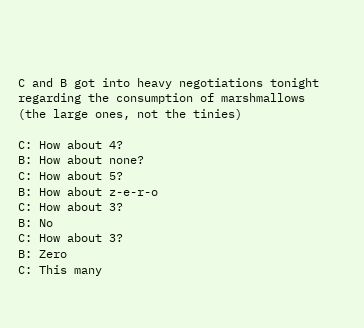C and B got into heavy negotiations tonight regarding the consumption of marshmallows (the large ones, not the tinies)

C: How about 4?
B: How about none?
C: How about 5?
B: How about z-e-r-o
C: How about 3?
B: No
C: How about 3?
B: Zero
C: This many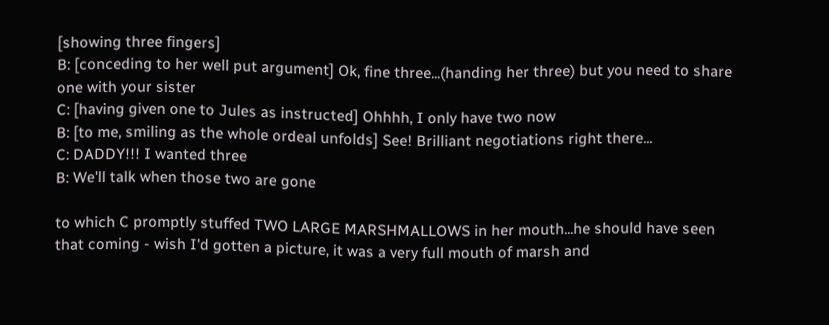[showing three fingers]
B: [conceding to her well put argument] Ok, fine three...(handing her three) but you need to share one with your sister
C: [having given one to Jules as instructed] Ohhhh, I only have two now
B: [to me, smiling as the whole ordeal unfolds] See! Brilliant negotiations right there...
C: DADDY!!! I wanted three
B: We'll talk when those two are gone

to which C promptly stuffed TWO LARGE MARSHMALLOWS in her mouth...he should have seen that coming - wish I'd gotten a picture, it was a very full mouth of marsh and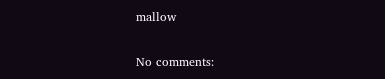mallow

No comments: